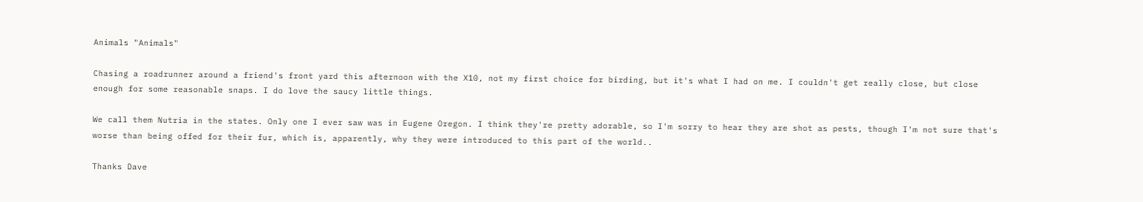Animals "Animals"

Chasing a roadrunner around a friend's front yard this afternoon with the X10, not my first choice for birding, but it's what I had on me. I couldn't get really close, but close enough for some reasonable snaps. I do love the saucy little things.

We call them Nutria in the states. Only one I ever saw was in Eugene Oregon. I think they're pretty adorable, so I'm sorry to hear they are shot as pests, though I'm not sure that's worse than being offed for their fur, which is, apparently, why they were introduced to this part of the world..

Thanks Dave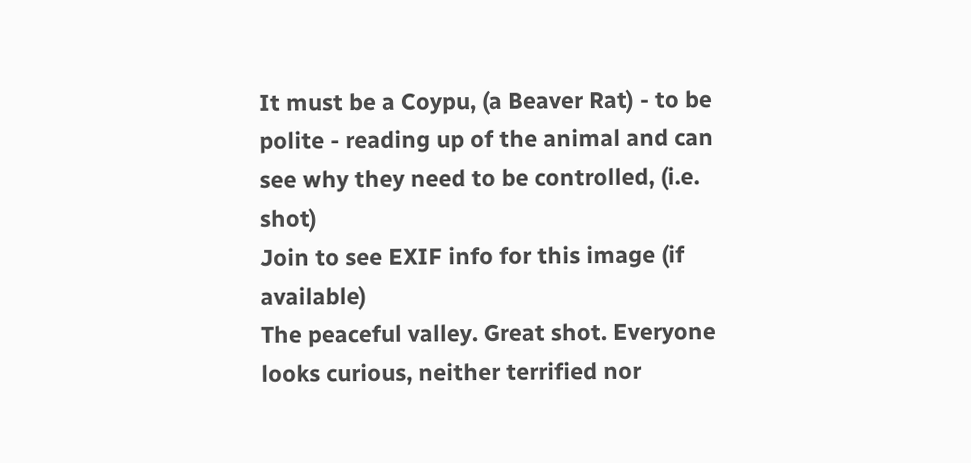It must be a Coypu, (a Beaver Rat) - to be polite - reading up of the animal and can see why they need to be controlled, (i.e. shot)
Join to see EXIF info for this image (if available)
The peaceful valley. Great shot. Everyone looks curious, neither terrified nor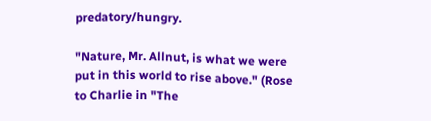predatory/hungry.

"Nature, Mr. Allnut, is what we were put in this world to rise above." (Rose to Charlie in "The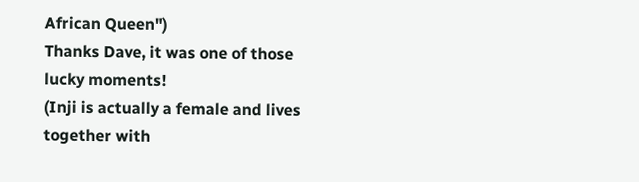African Queen")
Thanks Dave, it was one of those lucky moments!
(Inji is actually a female and lives together with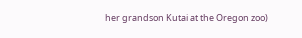her grandson Kutai at the Oregon zoo)